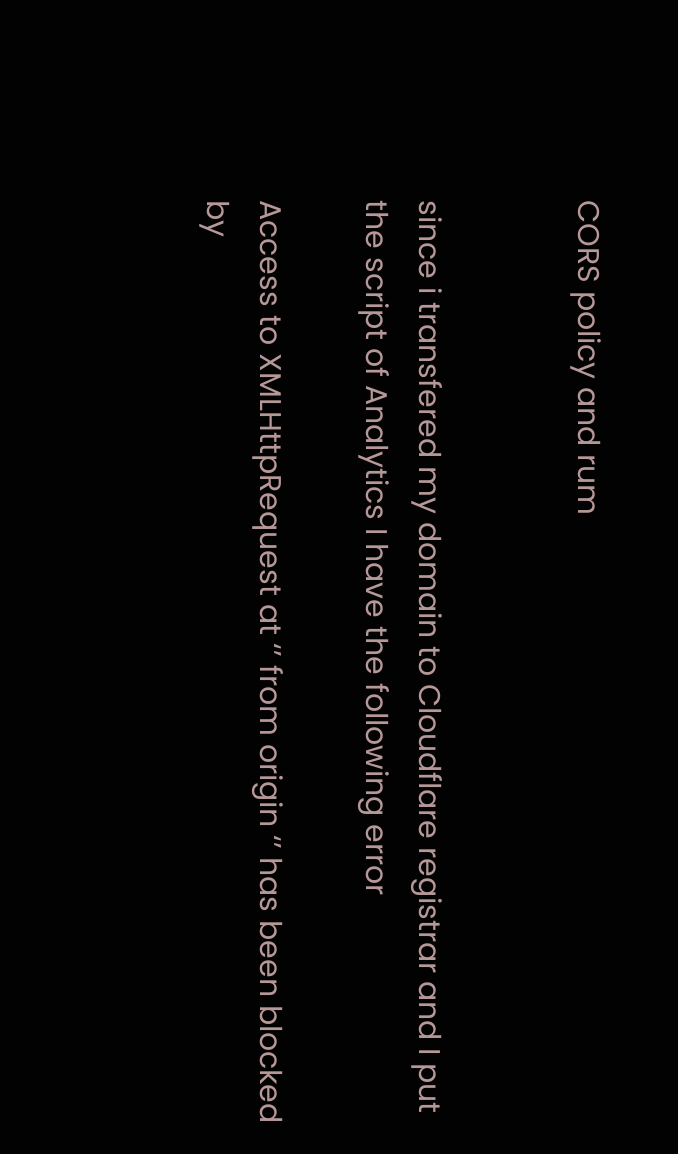CORS policy and rum


since i transfered my domain to Cloudflare registrar and I put the script of Analytics I have the following error

Access to XMLHttpRequest at ‘’ from origin ‘’ has been blocked by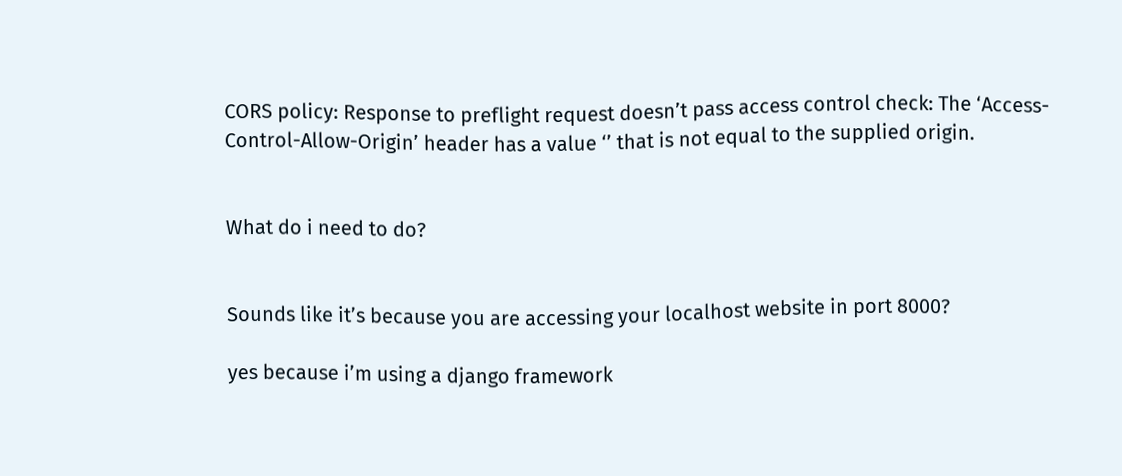CORS policy: Response to preflight request doesn’t pass access control check: The ‘Access-Control-Allow-Origin’ header has a value ‘’ that is not equal to the supplied origin.


What do i need to do?


Sounds like it’s because you are accessing your localhost website in port 8000?

yes because i’m using a django framework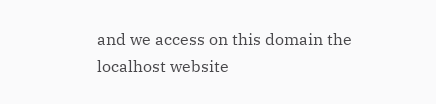and we access on this domain the localhost website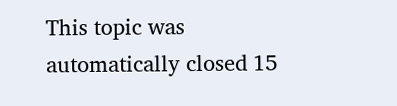This topic was automatically closed 15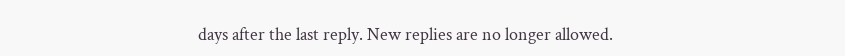days after the last reply. New replies are no longer allowed.